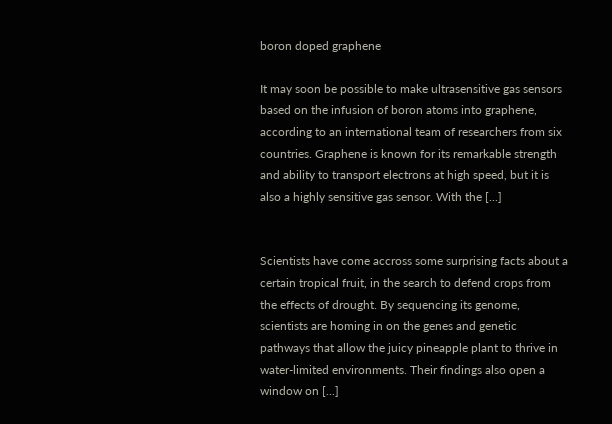boron doped graphene

It may soon be possible to make ultrasensitive gas sensors based on the infusion of boron atoms into graphene, according to an international team of researchers from six countries. Graphene is known for its remarkable strength and ability to transport electrons at high speed, but it is also a highly sensitive gas sensor. With the [...]


Scientists have come accross some surprising facts about a certain tropical fruit, in the search to defend crops from the effects of drought. By sequencing its genome, scientists are homing in on the genes and genetic pathways that allow the juicy pineapple plant to thrive in water-limited environments. Their findings also open a window on [...]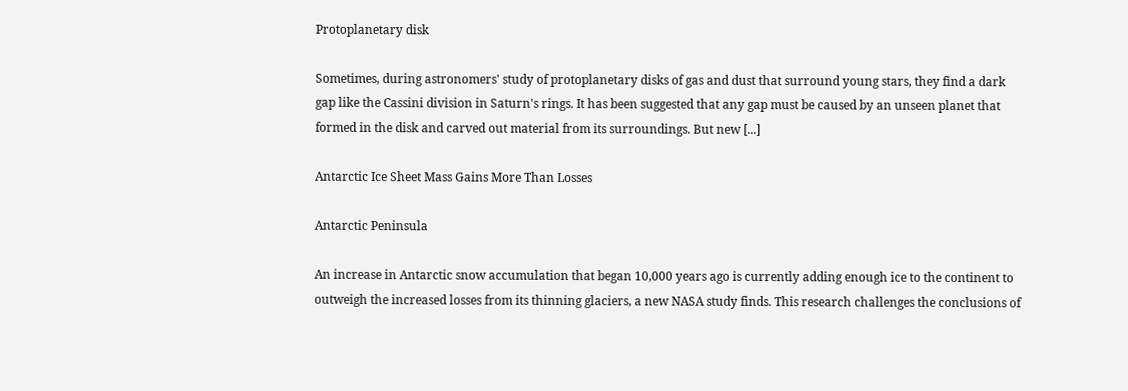Protoplanetary disk

Sometimes, during astronomers' study of protoplanetary disks of gas and dust that surround young stars, they find a dark gap like the Cassini division in Saturn's rings. It has been suggested that any gap must be caused by an unseen planet that formed in the disk and carved out material from its surroundings. But new [...]

Antarctic Ice Sheet Mass Gains More Than Losses

Antarctic Peninsula

An increase in Antarctic snow accumulation that began 10,000 years ago is currently adding enough ice to the continent to outweigh the increased losses from its thinning glaciers, a new NASA study finds. This research challenges the conclusions of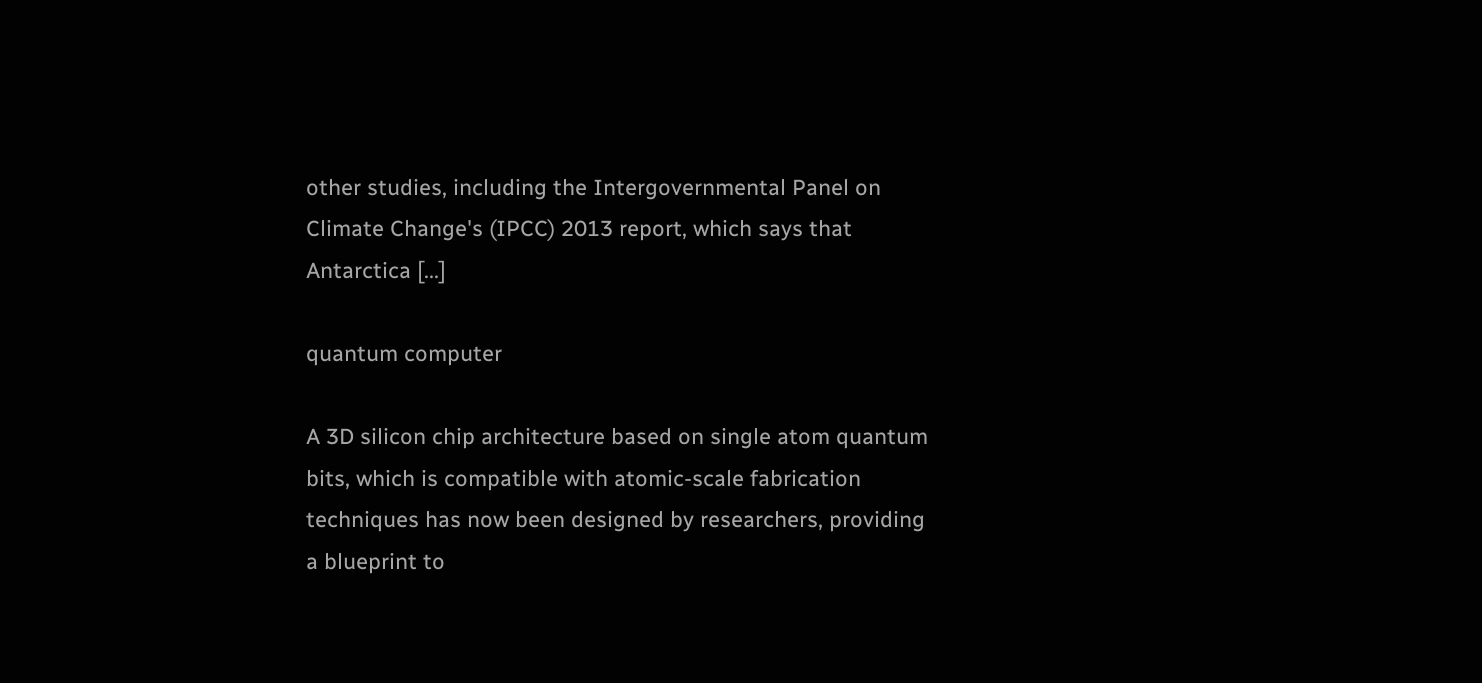other studies, including the Intergovernmental Panel on Climate Change's (IPCC) 2013 report, which says that Antarctica [...]

quantum computer

A 3D silicon chip architecture based on single atom quantum bits, which is compatible with atomic-scale fabrication techniques has now been designed by researchers, providing a blueprint to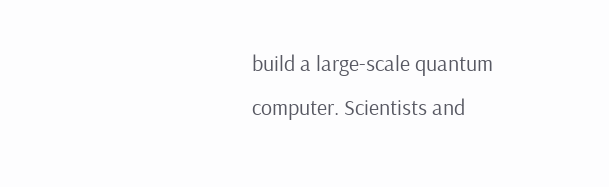build a large-scale quantum computer. Scientists and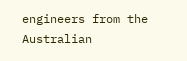engineers from the Australian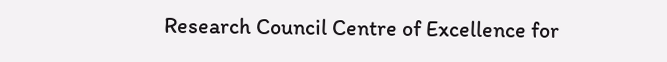Research Council Centre of Excellence for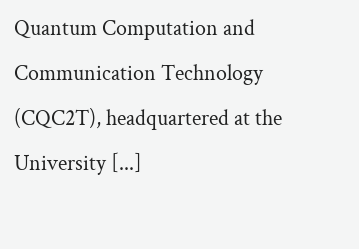Quantum Computation and Communication Technology (CQC2T), headquartered at the University [...]